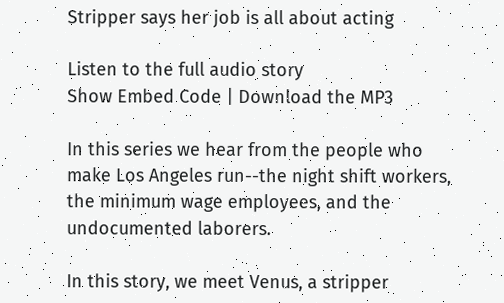Stripper says her job is all about acting

Listen to the full audio story
Show Embed Code | Download the MP3

In this series we hear from the people who make Los Angeles run--the night shift workers, the minimum wage employees, and the undocumented laborers.

In this story, we meet Venus, a stripper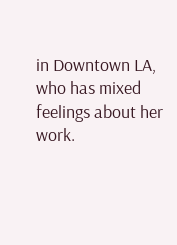in Downtown LA, who has mixed feelings about her work.